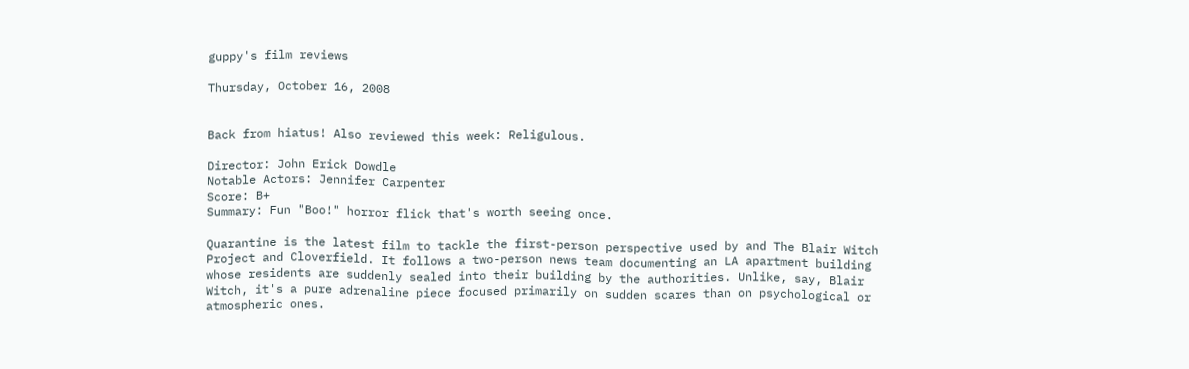guppy's film reviews

Thursday, October 16, 2008


Back from hiatus! Also reviewed this week: Religulous.

Director: John Erick Dowdle
Notable Actors: Jennifer Carpenter
Score: B+
Summary: Fun "Boo!" horror flick that's worth seeing once.

Quarantine is the latest film to tackle the first-person perspective used by and The Blair Witch Project and Cloverfield. It follows a two-person news team documenting an LA apartment building whose residents are suddenly sealed into their building by the authorities. Unlike, say, Blair Witch, it's a pure adrenaline piece focused primarily on sudden scares than on psychological or atmospheric ones.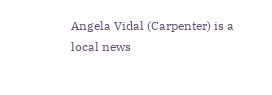Angela Vidal (Carpenter) is a local news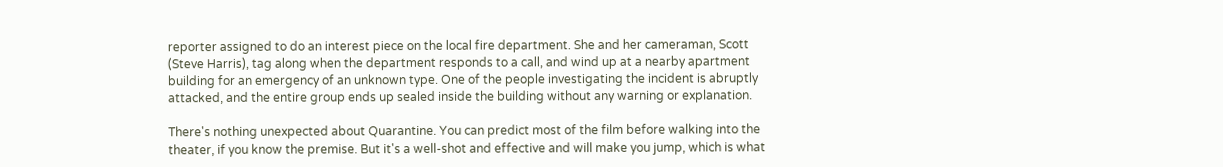reporter assigned to do an interest piece on the local fire department. She and her cameraman, Scott (Steve Harris), tag along when the department responds to a call, and wind up at a nearby apartment building for an emergency of an unknown type. One of the people investigating the incident is abruptly attacked, and the entire group ends up sealed inside the building without any warning or explanation.

There's nothing unexpected about Quarantine. You can predict most of the film before walking into the theater, if you know the premise. But it's a well-shot and effective and will make you jump, which is what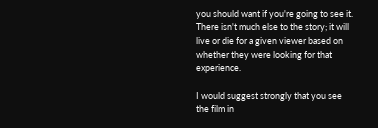you should want if you're going to see it. There isn't much else to the story; it will live or die for a given viewer based on whether they were looking for that experience.

I would suggest strongly that you see the film in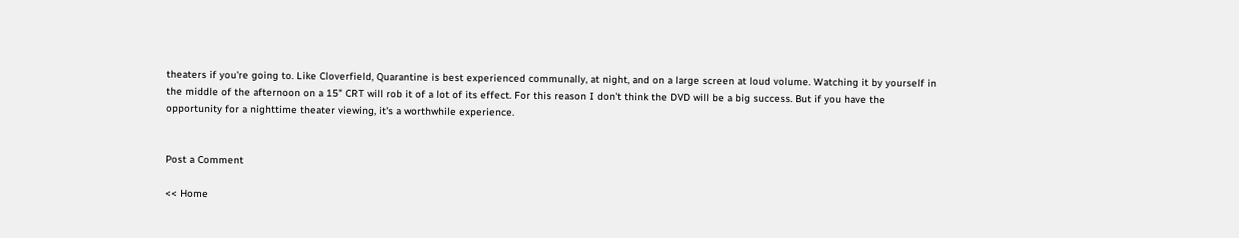theaters if you're going to. Like Cloverfield, Quarantine is best experienced communally, at night, and on a large screen at loud volume. Watching it by yourself in the middle of the afternoon on a 15" CRT will rob it of a lot of its effect. For this reason I don't think the DVD will be a big success. But if you have the opportunity for a nighttime theater viewing, it's a worthwhile experience.


Post a Comment

<< Home